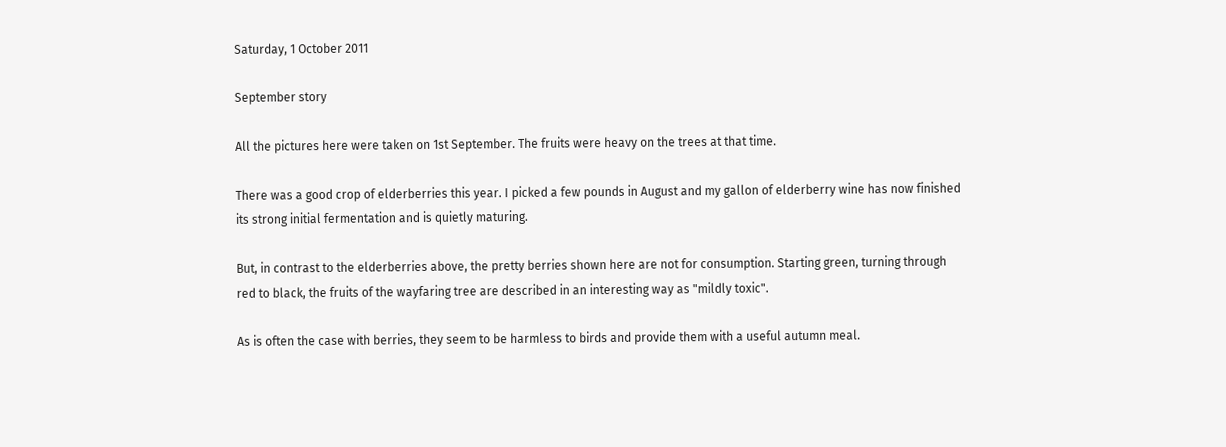Saturday, 1 October 2011

September story

All the pictures here were taken on 1st September. The fruits were heavy on the trees at that time.

There was a good crop of elderberries this year. I picked a few pounds in August and my gallon of elderberry wine has now finished its strong initial fermentation and is quietly maturing.

But, in contrast to the elderberries above, the pretty berries shown here are not for consumption. Starting green, turning through red to black, the fruits of the wayfaring tree are described in an interesting way as "mildly toxic".

As is often the case with berries, they seem to be harmless to birds and provide them with a useful autumn meal.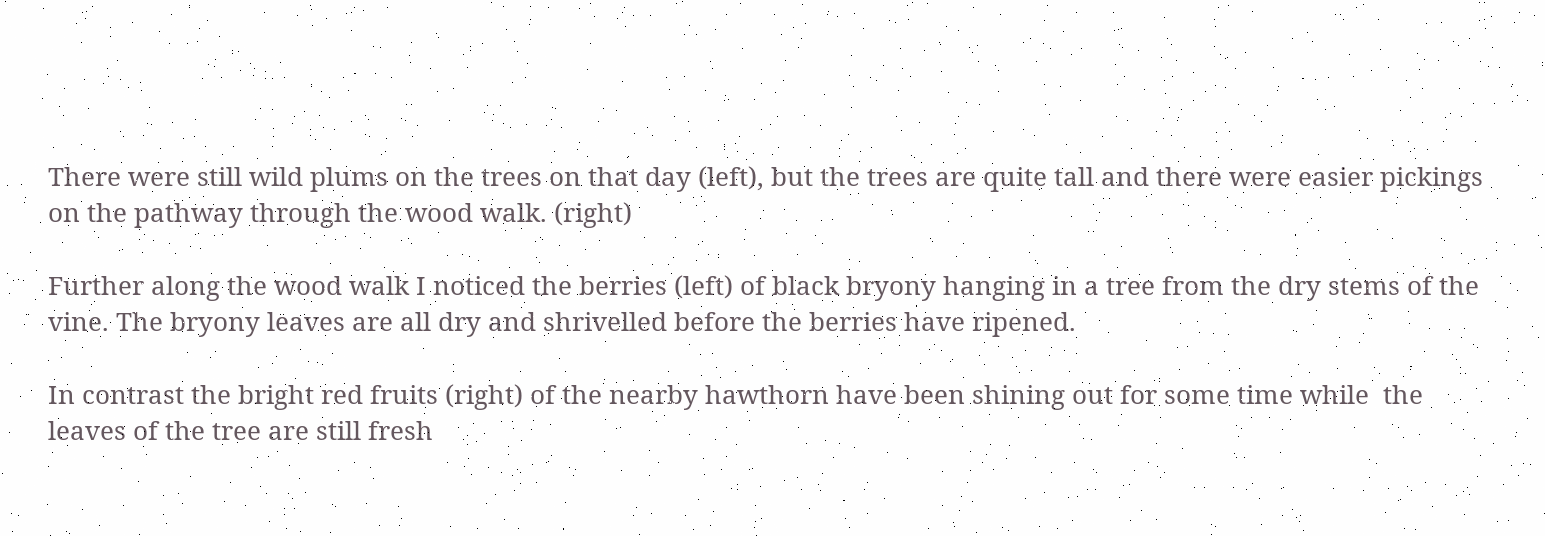There were still wild plums on the trees on that day (left), but the trees are quite tall and there were easier pickings on the pathway through the wood walk. (right)

Further along the wood walk I noticed the berries (left) of black bryony hanging in a tree from the dry stems of the vine. The bryony leaves are all dry and shrivelled before the berries have ripened.

In contrast the bright red fruits (right) of the nearby hawthorn have been shining out for some time while  the leaves of the tree are still fresh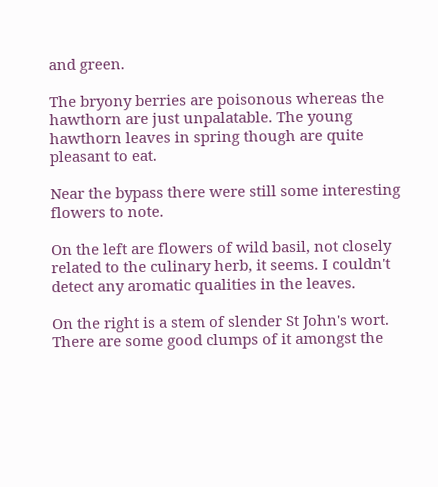and green.

The bryony berries are poisonous whereas the hawthorn are just unpalatable. The young hawthorn leaves in spring though are quite pleasant to eat.

Near the bypass there were still some interesting flowers to note.

On the left are flowers of wild basil, not closely related to the culinary herb, it seems. I couldn't detect any aromatic qualities in the leaves.

On the right is a stem of slender St John's wort. There are some good clumps of it amongst the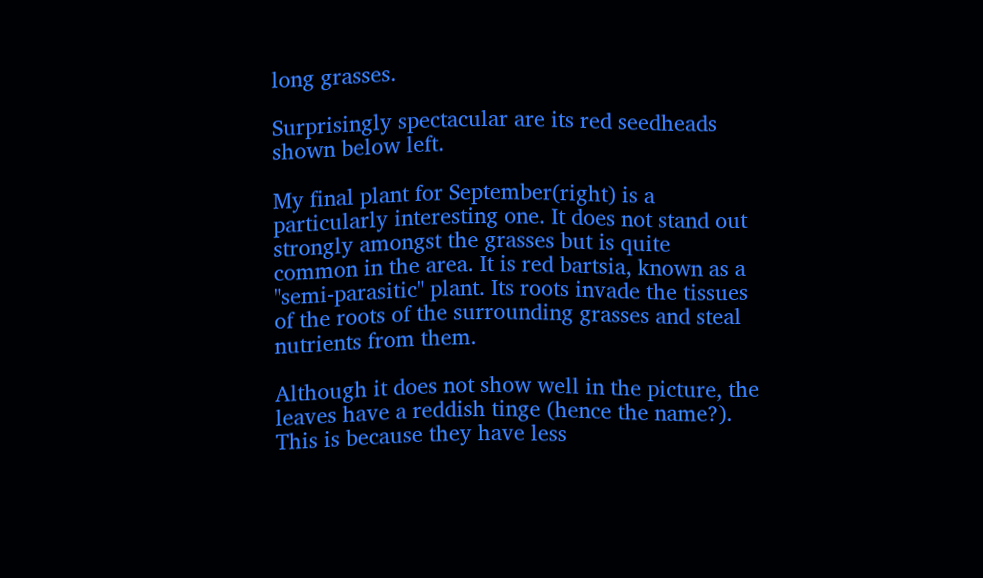long grasses.

Surprisingly spectacular are its red seedheads shown below left.

My final plant for September(right) is a particularly interesting one. It does not stand out strongly amongst the grasses but is quite common in the area. It is red bartsia, known as a "semi-parasitic" plant. Its roots invade the tissues of the roots of the surrounding grasses and steal nutrients from them.

Although it does not show well in the picture, the leaves have a reddish tinge (hence the name?). This is because they have less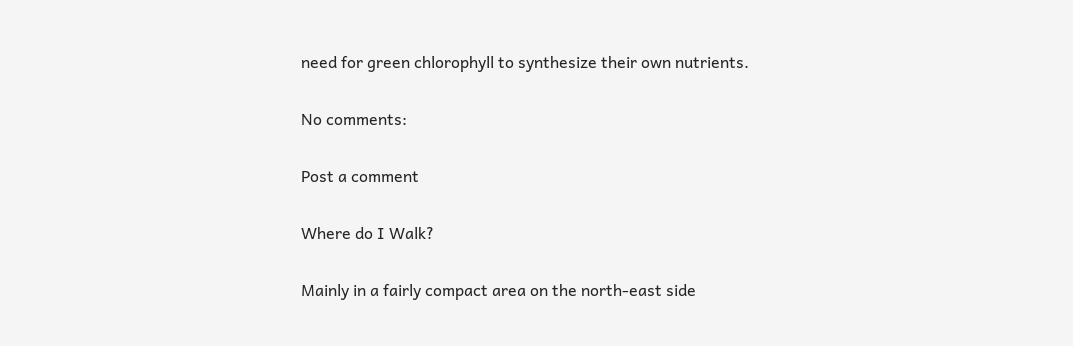need for green chlorophyll to synthesize their own nutrients.

No comments:

Post a comment

Where do I Walk?

Mainly in a fairly compact area on the north-east side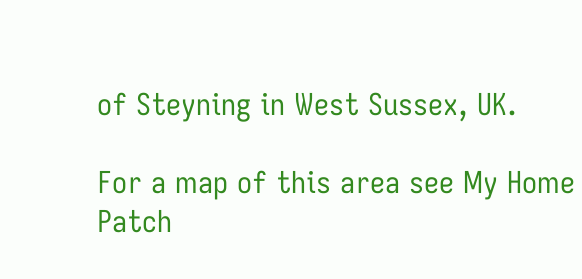of Steyning in West Sussex, UK.

For a map of this area see My Home Patch